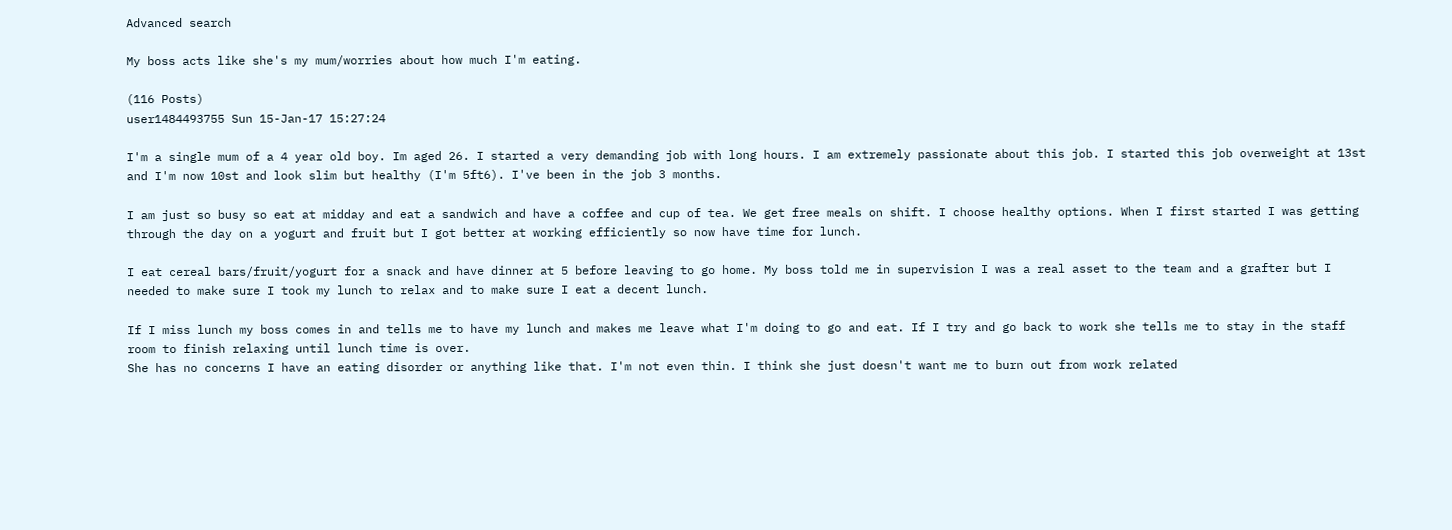Advanced search

My boss acts like she's my mum/worries about how much I'm eating.

(116 Posts)
user1484493755 Sun 15-Jan-17 15:27:24

I'm a single mum of a 4 year old boy. Im aged 26. I started a very demanding job with long hours. I am extremely passionate about this job. I started this job overweight at 13st and I'm now 10st and look slim but healthy (I'm 5ft6). I've been in the job 3 months.

I am just so busy so eat at midday and eat a sandwich and have a coffee and cup of tea. We get free meals on shift. I choose healthy options. When I first started I was getting through the day on a yogurt and fruit but I got better at working efficiently so now have time for lunch.

I eat cereal bars/fruit/yogurt for a snack and have dinner at 5 before leaving to go home. My boss told me in supervision I was a real asset to the team and a grafter but I needed to make sure I took my lunch to relax and to make sure I eat a decent lunch.

If I miss lunch my boss comes in and tells me to have my lunch and makes me leave what I'm doing to go and eat. If I try and go back to work she tells me to stay in the staff room to finish relaxing until lunch time is over.
She has no concerns I have an eating disorder or anything like that. I'm not even thin. I think she just doesn't want me to burn out from work related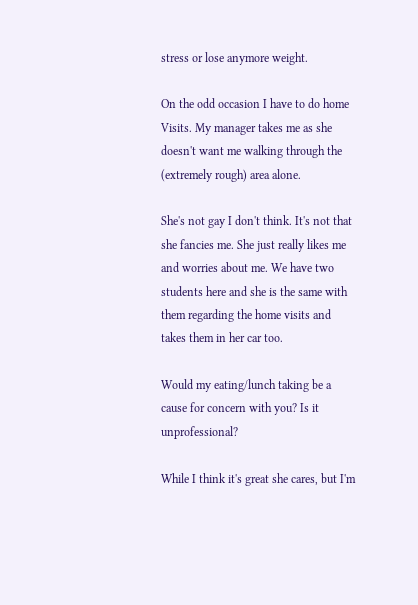stress or lose anymore weight.

On the odd occasion I have to do home
Visits. My manager takes me as she doesn't want me walking through the (extremely rough) area alone.

She's not gay I don't think. It's not that she fancies me. She just really likes me and worries about me. We have two students here and she is the same with them regarding the home visits and takes them in her car too.

Would my eating/lunch taking be a cause for concern with you? Is it unprofessional?

While I think it's great she cares, but I'm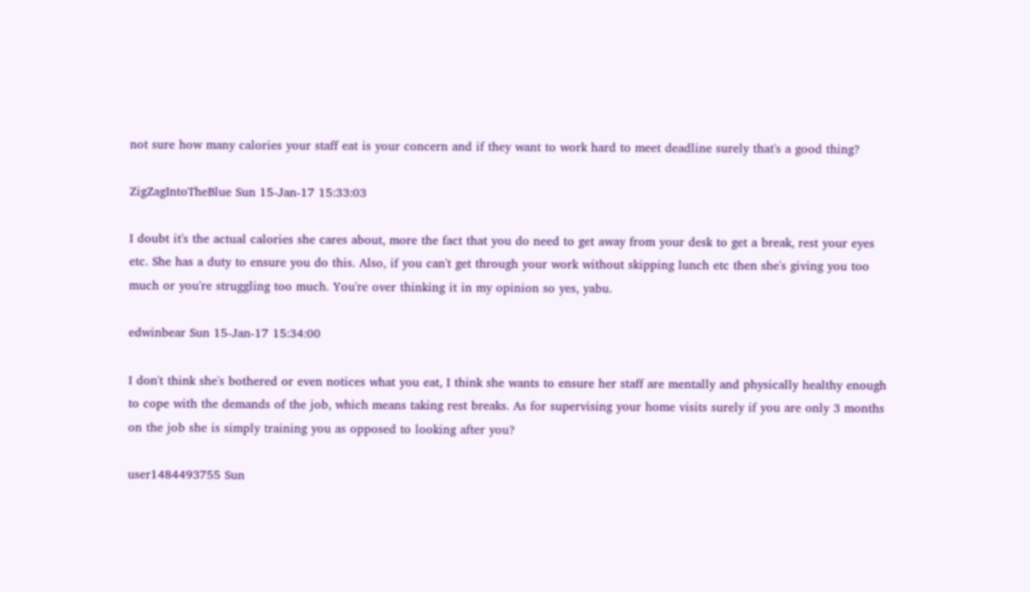not sure how many calories your staff eat is your concern and if they want to work hard to meet deadline surely that's a good thing?

ZigZagIntoTheBlue Sun 15-Jan-17 15:33:03

I doubt it's the actual calories she cares about, more the fact that you do need to get away from your desk to get a break, rest your eyes etc. She has a duty to ensure you do this. Also, if you can't get through your work without skipping lunch etc then she's giving you too much or you're struggling too much. You're over thinking it in my opinion so yes, yabu.

edwinbear Sun 15-Jan-17 15:34:00

I don't think she's bothered or even notices what you eat, I think she wants to ensure her staff are mentally and physically healthy enough to cope with the demands of the job, which means taking rest breaks. As for supervising your home visits surely if you are only 3 months on the job she is simply training you as opposed to looking after you?

user1484493755 Sun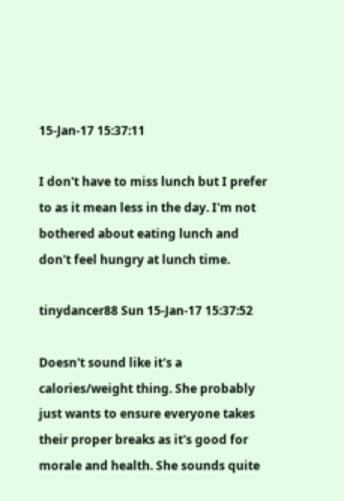15-Jan-17 15:37:11

I don't have to miss lunch but I prefer to as it mean less in the day. I'm not bothered about eating lunch and don't feel hungry at lunch time.

tinydancer88 Sun 15-Jan-17 15:37:52

Doesn't sound like it's a calories/weight thing. She probably just wants to ensure everyone takes their proper breaks as it's good for morale and health. She sounds quite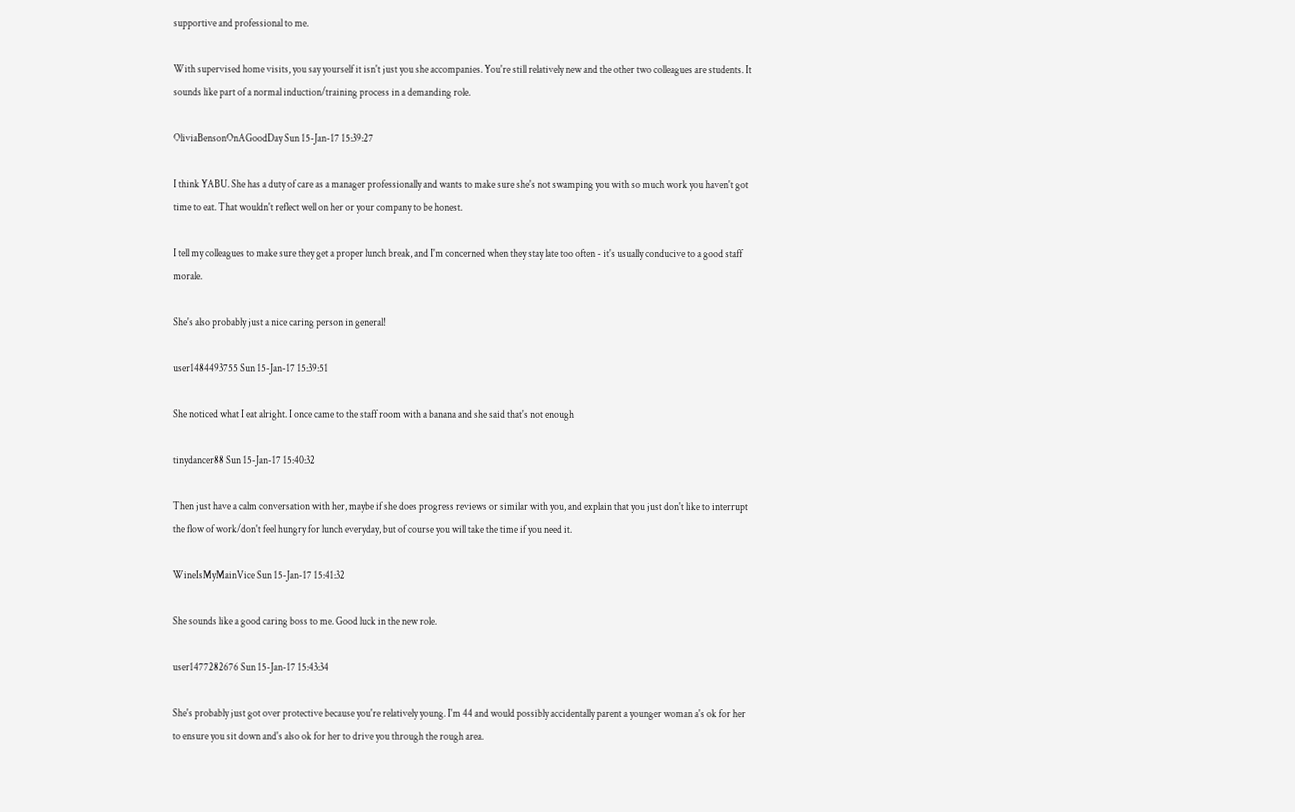supportive and professional to me.

With supervised home visits, you say yourself it isn't just you she accompanies. You're still relatively new and the other two colleagues are students. It sounds like part of a normal induction/training process in a demanding role.

OliviaBensonOnAGoodDay Sun 15-Jan-17 15:39:27

I think YABU. She has a duty of care as a manager professionally and wants to make sure she's not swamping you with so much work you haven't got time to eat. That wouldn't reflect well on her or your company to be honest.

I tell my colleagues to make sure they get a proper lunch break, and I'm concerned when they stay late too often - it's usually conducive to a good staff morale.

She's also probably just a nice caring person in general!

user1484493755 Sun 15-Jan-17 15:39:51

She noticed what I eat alright. I once came to the staff room with a banana and she said that's not enough

tinydancer88 Sun 15-Jan-17 15:40:32

Then just have a calm conversation with her, maybe if she does progress reviews or similar with you, and explain that you just don't like to interrupt the flow of work/don't feel hungry for lunch everyday, but of course you will take the time if you need it.

WineIsMyMainVice Sun 15-Jan-17 15:41:32

She sounds like a good caring boss to me. Good luck in the new role.

user1477282676 Sun 15-Jan-17 15:43:34

She's probably just got over protective because you're relatively young. I'm 44 and would possibly accidentally parent a younger woman a's ok for her to ensure you sit down and's also ok for her to drive you through the rough area.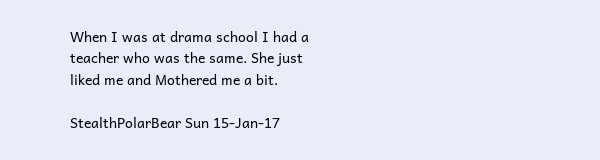When I was at drama school I had a teacher who was the same. She just liked me and Mothered me a bit.

StealthPolarBear Sun 15-Jan-17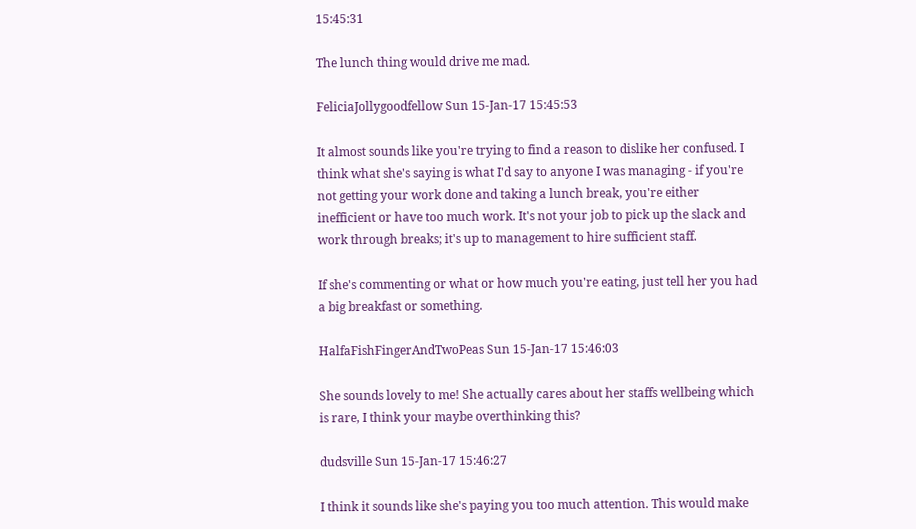15:45:31

The lunch thing would drive me mad.

FeliciaJollygoodfellow Sun 15-Jan-17 15:45:53

It almost sounds like you're trying to find a reason to dislike her confused. I think what she's saying is what I'd say to anyone I was managing - if you're not getting your work done and taking a lunch break, you're either inefficient or have too much work. It's not your job to pick up the slack and work through breaks; it's up to management to hire sufficient staff.

If she's commenting or what or how much you're eating, just tell her you had a big breakfast or something.

HalfaFishFingerAndTwoPeas Sun 15-Jan-17 15:46:03

She sounds lovely to me! She actually cares about her staffs wellbeing which is rare, I think your maybe overthinking this?

dudsville Sun 15-Jan-17 15:46:27

I think it sounds like she's paying you too much attention. This would make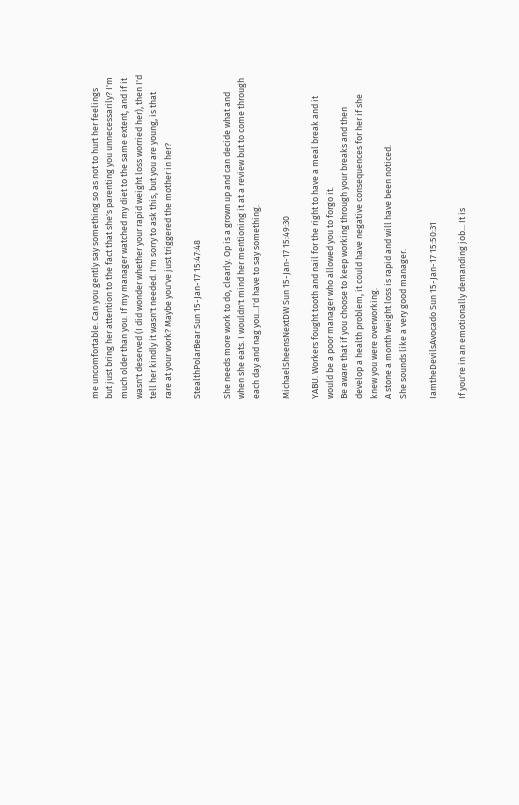me uncomfortable. Can you gently say something so as not to hurt her feelings but just bring her attention to the fact that she's parenting you unnecessarily? I'm much older than you. If my manager watched my diet to the same extent, and if it wasn't deserved (I did wonder whether your rapid weight loss worried her), then I'd tell her kindly it wasn't needed. I'm sorry to ask this, but you are young, is that rare at your work? Maybe you've just triggered the mother in her?

StealthPolarBear Sun 15-Jan-17 15:47:48

She needs more work to do, clearly. Op is a grown up and can decide what and when she eats. I wouldn't mind her mentioning it at a review but to come through each day and nag you...I'd have to say something.

MichaelSheensNextDW Sun 15-Jan-17 15:49:30

YABU. Workers fought tooth and nail for the right to have a meal break and it would be a poor manager who allowed you to forgo it.
Be aware that if you choose to keep working through your breaks and then develop a health problem, it could have negative consequences for her if she knew you were overworking.
A stone a month weight loss is rapid and will have been noticed.
She sounds like a very good manager.

IamtheDevilsAvocado Sun 15-Jan-17 15:50:31

If you're in an emotionally demanding job... It is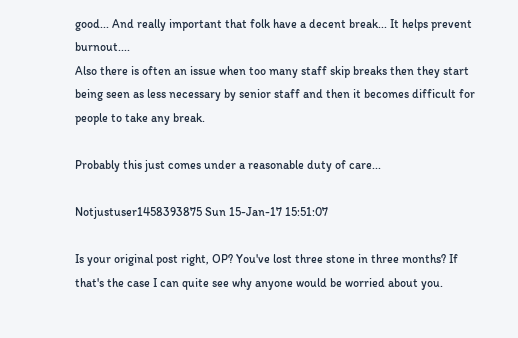good... And really important that folk have a decent break... It helps prevent burnout....
Also there is often an issue when too many staff skip breaks then they start being seen as less necessary by senior staff and then it becomes difficult for people to take any break.

Probably this just comes under a reasonable duty of care...

Notjustuser1458393875 Sun 15-Jan-17 15:51:07

Is your original post right, OP? You've lost three stone in three months? If that's the case I can quite see why anyone would be worried about you.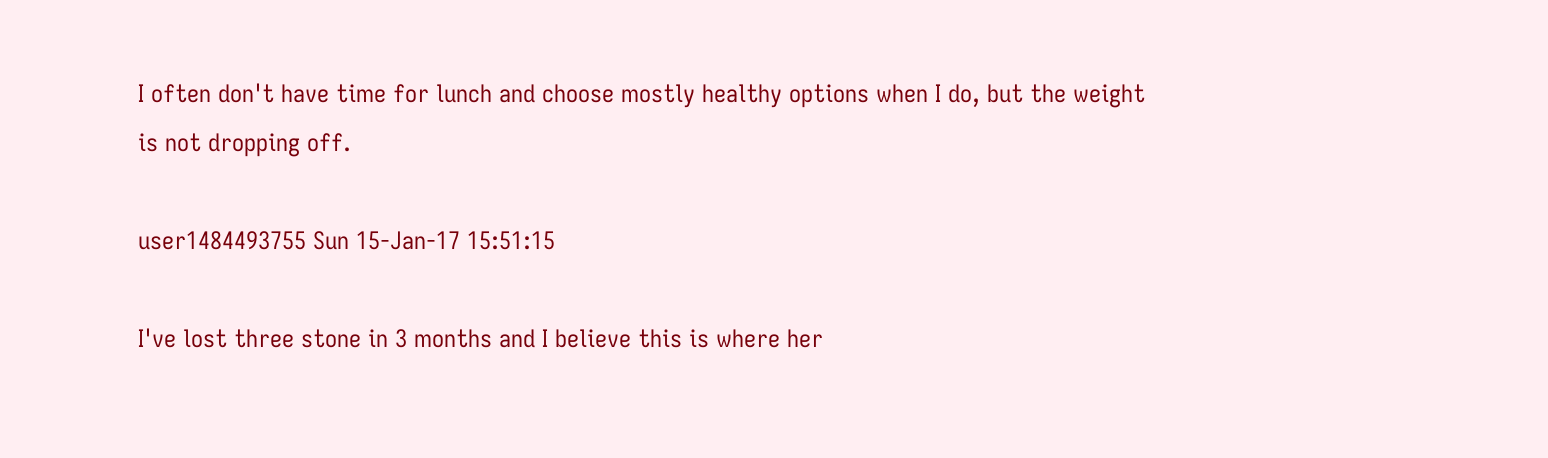I often don't have time for lunch and choose mostly healthy options when I do, but the weight is not dropping off.

user1484493755 Sun 15-Jan-17 15:51:15

I've lost three stone in 3 months and I believe this is where her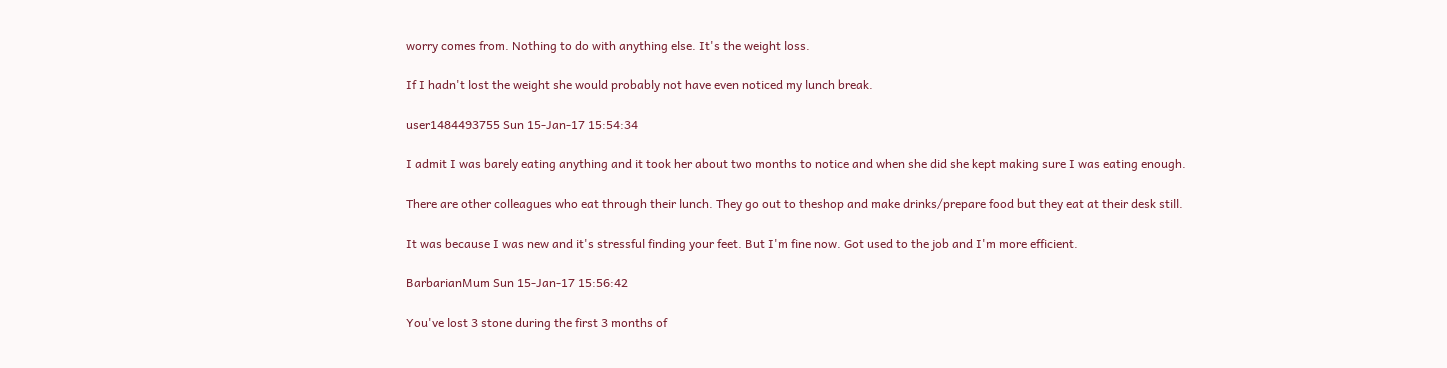worry comes from. Nothing to do with anything else. It's the weight loss.

If I hadn't lost the weight she would probably not have even noticed my lunch break.

user1484493755 Sun 15-Jan-17 15:54:34

I admit I was barely eating anything and it took her about two months to notice and when she did she kept making sure I was eating enough.

There are other colleagues who eat through their lunch. They go out to theshop and make drinks/prepare food but they eat at their desk still.

It was because I was new and it's stressful finding your feet. But I'm fine now. Got used to the job and I'm more efficient.

BarbarianMum Sun 15-Jan-17 15:56:42

You've lost 3 stone during the first 3 months of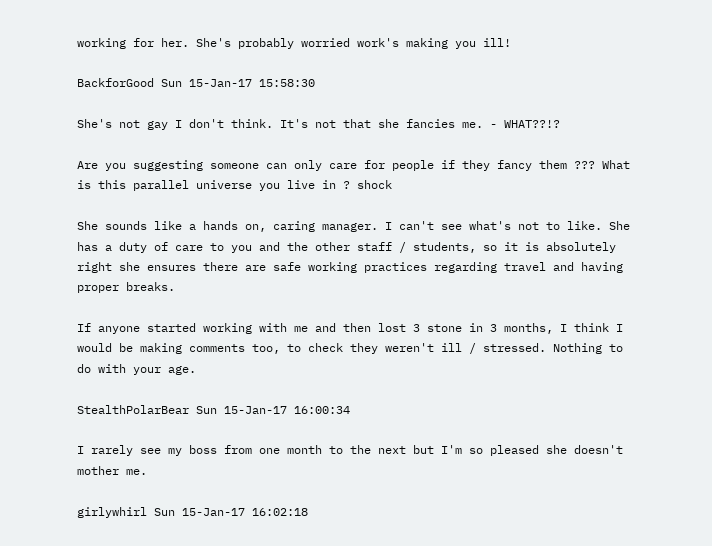working for her. She's probably worried work's making you ill!

BackforGood Sun 15-Jan-17 15:58:30

She's not gay I don't think. It's not that she fancies me. - WHAT??!?

Are you suggesting someone can only care for people if they fancy them ??? What is this parallel universe you live in ? shock

She sounds like a hands on, caring manager. I can't see what's not to like. She has a duty of care to you and the other staff / students, so it is absolutely right she ensures there are safe working practices regarding travel and having proper breaks.

If anyone started working with me and then lost 3 stone in 3 months, I think I would be making comments too, to check they weren't ill / stressed. Nothing to do with your age.

StealthPolarBear Sun 15-Jan-17 16:00:34

I rarely see my boss from one month to the next but I'm so pleased she doesn't mother me.

girlywhirl Sun 15-Jan-17 16:02:18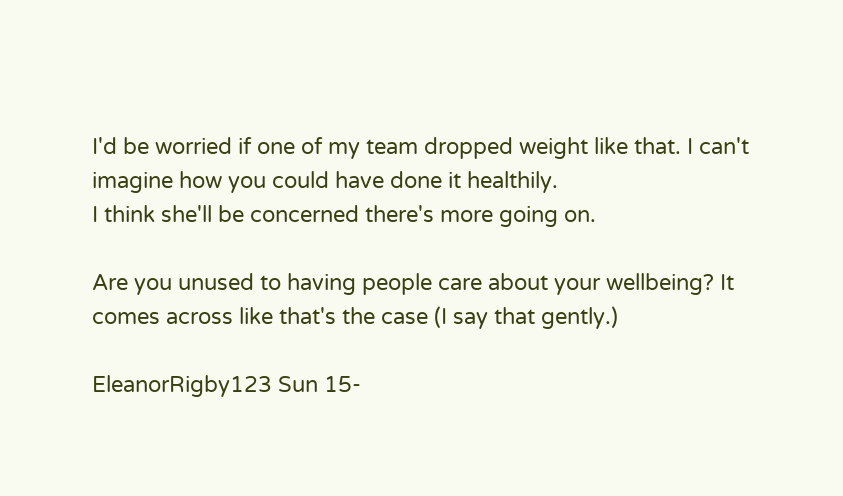I'd be worried if one of my team dropped weight like that. I can't imagine how you could have done it healthily.
I think she'll be concerned there's more going on.

Are you unused to having people care about your wellbeing? It comes across like that's the case (I say that gently.)

EleanorRigby123 Sun 15-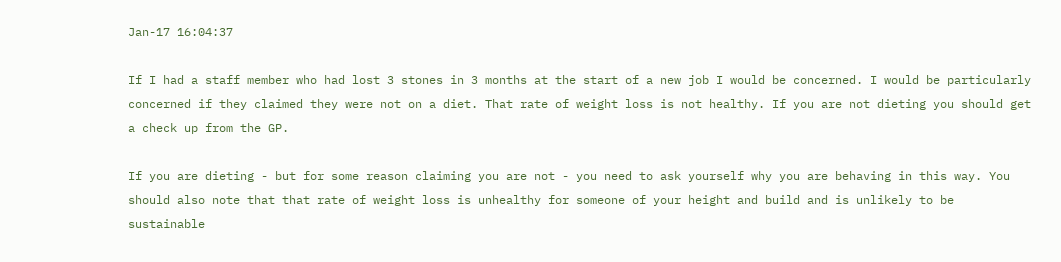Jan-17 16:04:37

If I had a staff member who had lost 3 stones in 3 months at the start of a new job I would be concerned. I would be particularly concerned if they claimed they were not on a diet. That rate of weight loss is not healthy. If you are not dieting you should get a check up from the GP.

If you are dieting - but for some reason claiming you are not - you need to ask yourself why you are behaving in this way. You should also note that that rate of weight loss is unhealthy for someone of your height and build and is unlikely to be sustainable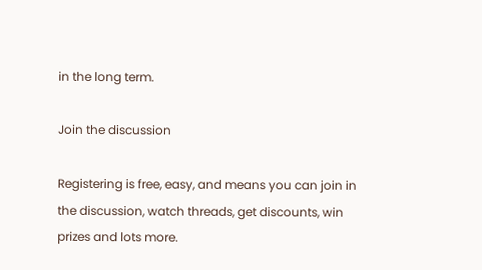in the long term.

Join the discussion

Registering is free, easy, and means you can join in the discussion, watch threads, get discounts, win prizes and lots more.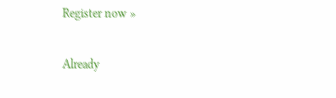Register now »

Already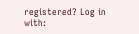registered? Log in with: